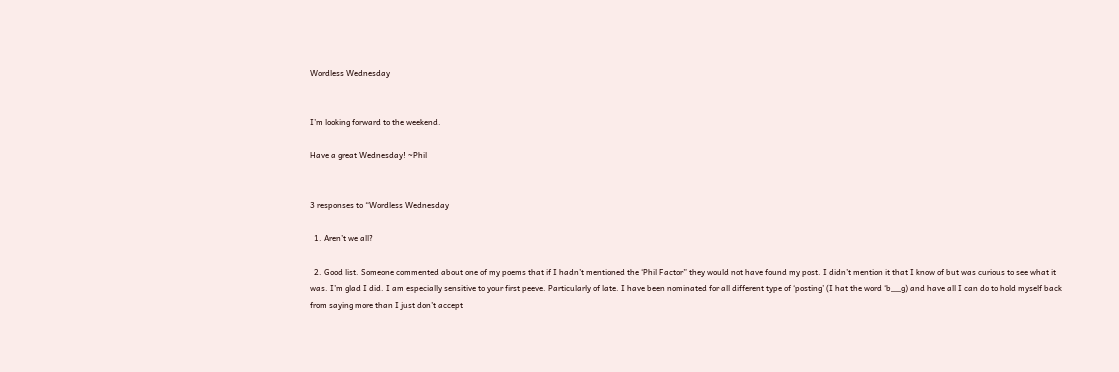Wordless Wednesday


I’m looking forward to the weekend.

Have a great Wednesday! ~Phil


3 responses to “Wordless Wednesday

  1. Aren’t we all?

  2. Good list. Someone commented about one of my poems that if I hadn’t mentioned the ‘Phil Factor” they would not have found my post. I didn’t mention it that I know of but was curious to see what it was. I’m glad I did. I am especially sensitive to your first peeve. Particularly of late. I have been nominated for all different type of ‘posting’ (I hat the word ‘b__g) and have all I can do to hold myself back from saying more than I just don’t accept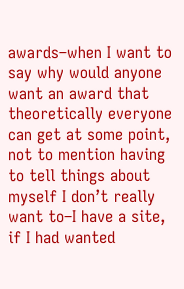awards–when I want to say why would anyone want an award that theoretically everyone can get at some point, not to mention having to tell things about myself I don’t really want to–I have a site, if I had wanted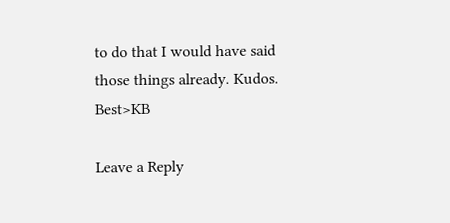to do that I would have said those things already. Kudos. Best>KB

Leave a Reply